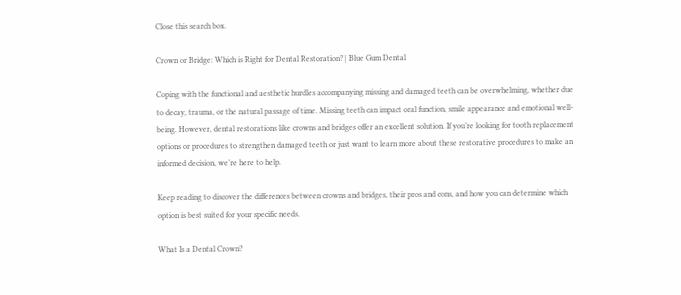Close this search box.

Crown or Bridge: Which is Right for Dental Restoration? | Blue Gum Dental

Coping with the functional and aesthetic hurdles accompanying missing and damaged teeth can be overwhelming, whether due to decay, trauma, or the natural passage of time. Missing teeth can impact oral function, smile appearance and emotional well-being. However, dental restorations like crowns and bridges offer an excellent solution. If you’re looking for tooth replacement options or procedures to strengthen damaged teeth or just want to learn more about these restorative procedures to make an informed decision, we’re here to help.

Keep reading to discover the differences between crowns and bridges, their pros and cons, and how you can determine which option is best suited for your specific needs.

What Is a Dental Crown?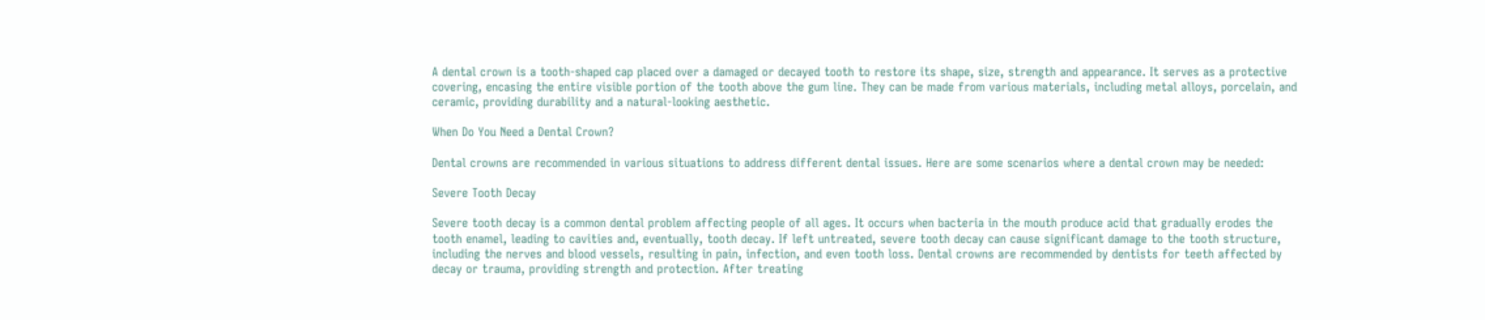A dental crown is a tooth-shaped cap placed over a damaged or decayed tooth to restore its shape, size, strength and appearance. It serves as a protective covering, encasing the entire visible portion of the tooth above the gum line. They can be made from various materials, including metal alloys, porcelain, and ceramic, providing durability and a natural-looking aesthetic.

When Do You Need a Dental Crown?

Dental crowns are recommended in various situations to address different dental issues. Here are some scenarios where a dental crown may be needed:

Severe Tooth Decay

Severe tooth decay is a common dental problem affecting people of all ages. It occurs when bacteria in the mouth produce acid that gradually erodes the tooth enamel, leading to cavities and, eventually, tooth decay. If left untreated, severe tooth decay can cause significant damage to the tooth structure, including the nerves and blood vessels, resulting in pain, infection, and even tooth loss. Dental crowns are recommended by dentists for teeth affected by decay or trauma, providing strength and protection. After treating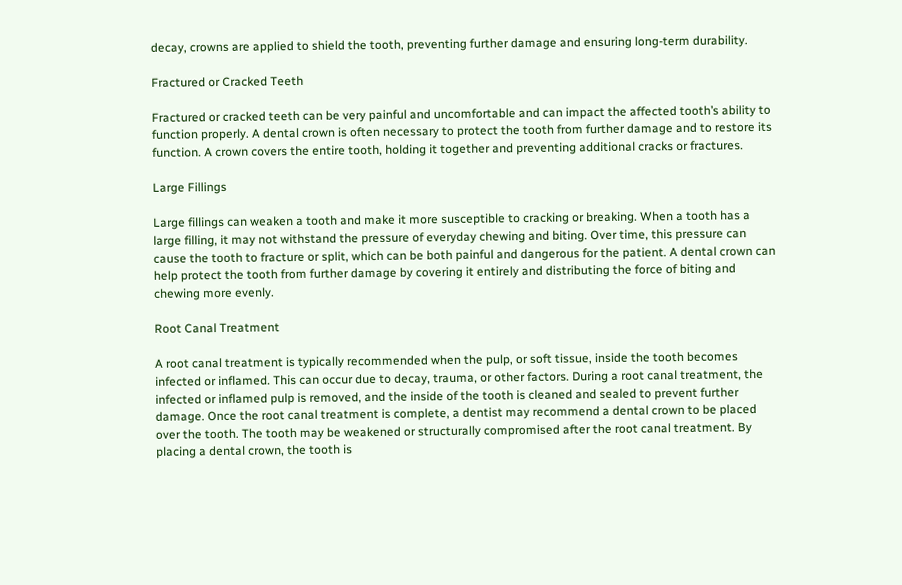decay, crowns are applied to shield the tooth, preventing further damage and ensuring long-term durability.

Fractured or Cracked Teeth

Fractured or cracked teeth can be very painful and uncomfortable and can impact the affected tooth’s ability to function properly. A dental crown is often necessary to protect the tooth from further damage and to restore its function. A crown covers the entire tooth, holding it together and preventing additional cracks or fractures.

Large Fillings

Large fillings can weaken a tooth and make it more susceptible to cracking or breaking. When a tooth has a large filling, it may not withstand the pressure of everyday chewing and biting. Over time, this pressure can cause the tooth to fracture or split, which can be both painful and dangerous for the patient. A dental crown can help protect the tooth from further damage by covering it entirely and distributing the force of biting and chewing more evenly.

Root Canal Treatment

A root canal treatment is typically recommended when the pulp, or soft tissue, inside the tooth becomes infected or inflamed. This can occur due to decay, trauma, or other factors. During a root canal treatment, the infected or inflamed pulp is removed, and the inside of the tooth is cleaned and sealed to prevent further damage. Once the root canal treatment is complete, a dentist may recommend a dental crown to be placed over the tooth. The tooth may be weakened or structurally compromised after the root canal treatment. By placing a dental crown, the tooth is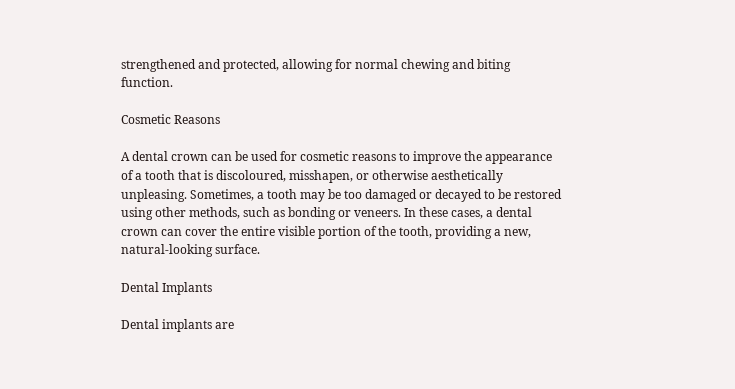strengthened and protected, allowing for normal chewing and biting function.

Cosmetic Reasons

A dental crown can be used for cosmetic reasons to improve the appearance of a tooth that is discoloured, misshapen, or otherwise aesthetically unpleasing. Sometimes, a tooth may be too damaged or decayed to be restored using other methods, such as bonding or veneers. In these cases, a dental crown can cover the entire visible portion of the tooth, providing a new, natural-looking surface.

Dental Implants

Dental implants are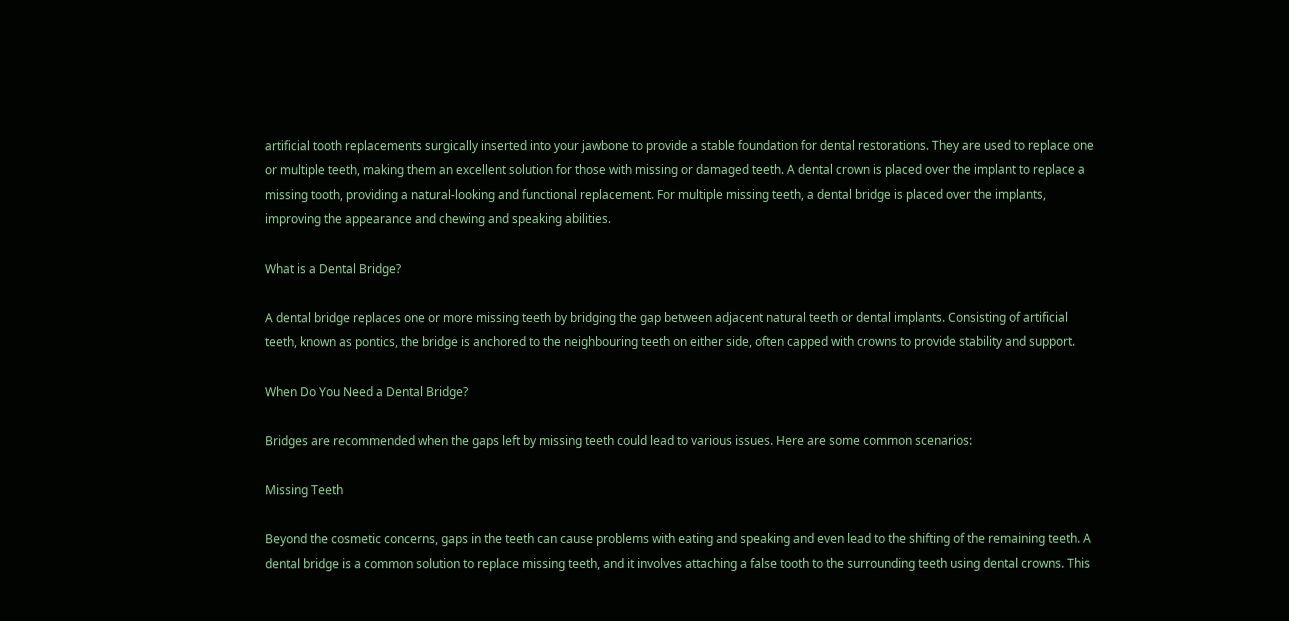artificial tooth replacements surgically inserted into your jawbone to provide a stable foundation for dental restorations. They are used to replace one or multiple teeth, making them an excellent solution for those with missing or damaged teeth. A dental crown is placed over the implant to replace a missing tooth, providing a natural-looking and functional replacement. For multiple missing teeth, a dental bridge is placed over the implants, improving the appearance and chewing and speaking abilities.

What is a Dental Bridge?

A dental bridge replaces one or more missing teeth by bridging the gap between adjacent natural teeth or dental implants. Consisting of artificial teeth, known as pontics, the bridge is anchored to the neighbouring teeth on either side, often capped with crowns to provide stability and support.

When Do You Need a Dental Bridge?

Bridges are recommended when the gaps left by missing teeth could lead to various issues. Here are some common scenarios:

Missing Teeth

Beyond the cosmetic concerns, gaps in the teeth can cause problems with eating and speaking and even lead to the shifting of the remaining teeth. A dental bridge is a common solution to replace missing teeth, and it involves attaching a false tooth to the surrounding teeth using dental crowns. This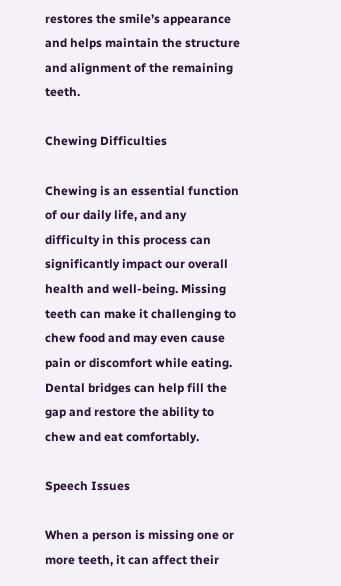restores the smile’s appearance and helps maintain the structure and alignment of the remaining teeth.

Chewing Difficulties

Chewing is an essential function of our daily life, and any difficulty in this process can significantly impact our overall health and well-being. Missing teeth can make it challenging to chew food and may even cause pain or discomfort while eating. Dental bridges can help fill the gap and restore the ability to chew and eat comfortably.

Speech Issues

When a person is missing one or more teeth, it can affect their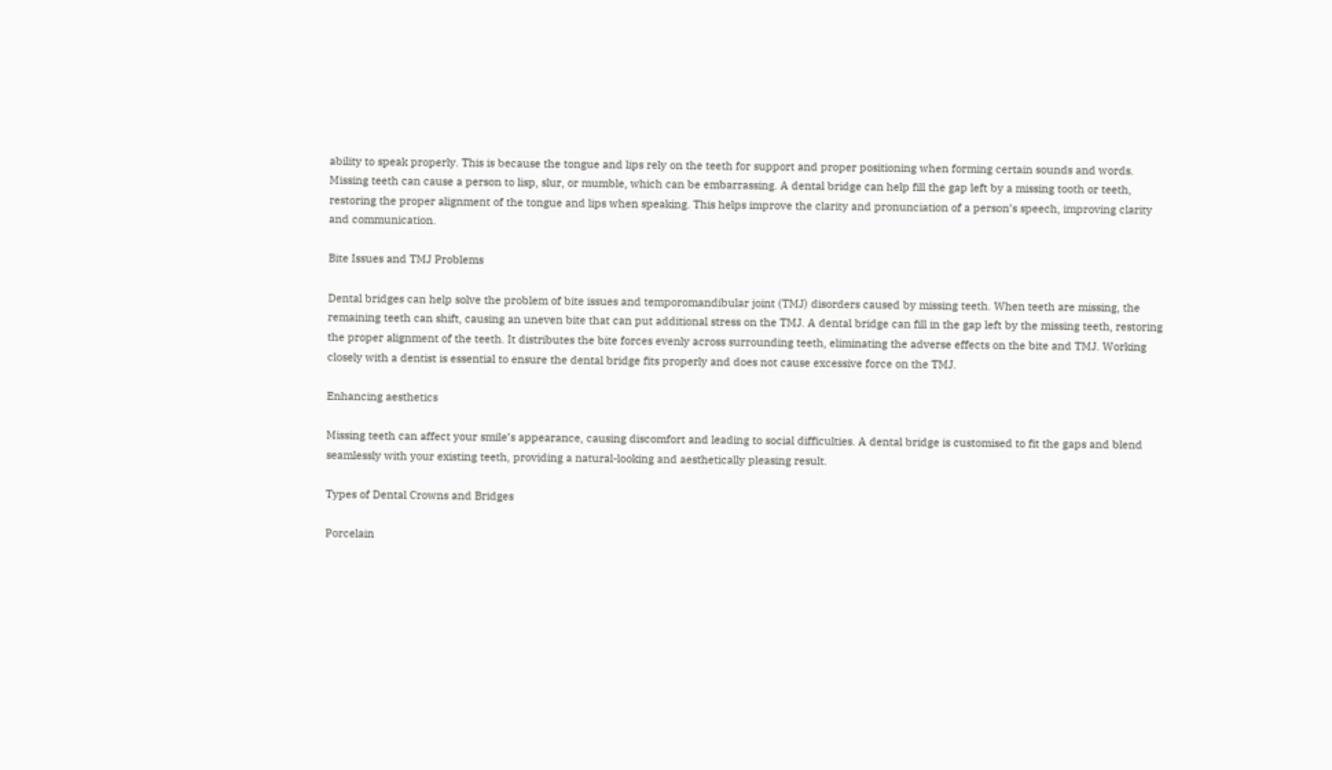ability to speak properly. This is because the tongue and lips rely on the teeth for support and proper positioning when forming certain sounds and words. Missing teeth can cause a person to lisp, slur, or mumble, which can be embarrassing. A dental bridge can help fill the gap left by a missing tooth or teeth, restoring the proper alignment of the tongue and lips when speaking. This helps improve the clarity and pronunciation of a person’s speech, improving clarity and communication.

Bite Issues and TMJ Problems

Dental bridges can help solve the problem of bite issues and temporomandibular joint (TMJ) disorders caused by missing teeth. When teeth are missing, the remaining teeth can shift, causing an uneven bite that can put additional stress on the TMJ. A dental bridge can fill in the gap left by the missing teeth, restoring the proper alignment of the teeth. It distributes the bite forces evenly across surrounding teeth, eliminating the adverse effects on the bite and TMJ. Working closely with a dentist is essential to ensure the dental bridge fits properly and does not cause excessive force on the TMJ.

Enhancing aesthetics

Missing teeth can affect your smile’s appearance, causing discomfort and leading to social difficulties. A dental bridge is customised to fit the gaps and blend seamlessly with your existing teeth, providing a natural-looking and aesthetically pleasing result.

Types of Dental Crowns and Bridges

Porcelain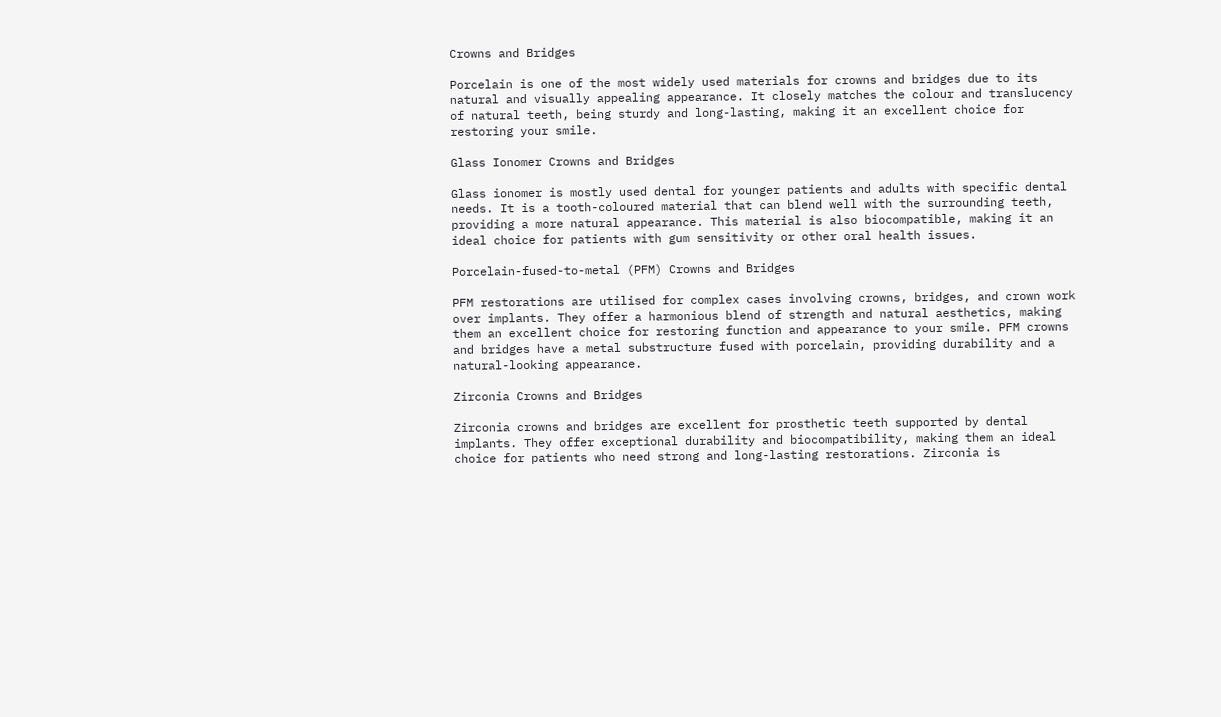Crowns and Bridges

Porcelain is one of the most widely used materials for crowns and bridges due to its natural and visually appealing appearance. It closely matches the colour and translucency of natural teeth, being sturdy and long-lasting, making it an excellent choice for restoring your smile.

Glass Ionomer Crowns and Bridges

Glass ionomer is mostly used dental for younger patients and adults with specific dental needs. It is a tooth-coloured material that can blend well with the surrounding teeth, providing a more natural appearance. This material is also biocompatible, making it an ideal choice for patients with gum sensitivity or other oral health issues.

Porcelain-fused-to-metal (PFM) Crowns and Bridges

PFM restorations are utilised for complex cases involving crowns, bridges, and crown work over implants. They offer a harmonious blend of strength and natural aesthetics, making them an excellent choice for restoring function and appearance to your smile. PFM crowns and bridges have a metal substructure fused with porcelain, providing durability and a natural-looking appearance.

Zirconia Crowns and Bridges

Zirconia crowns and bridges are excellent for prosthetic teeth supported by dental implants. They offer exceptional durability and biocompatibility, making them an ideal choice for patients who need strong and long-lasting restorations. Zirconia is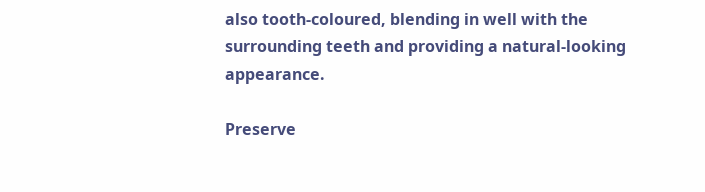also tooth-coloured, blending in well with the surrounding teeth and providing a natural-looking appearance.

Preserve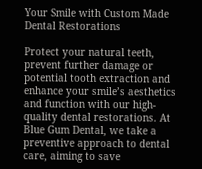Your Smile with Custom Made Dental Restorations

Protect your natural teeth, prevent further damage or potential tooth extraction and enhance your smile’s aesthetics and function with our high-quality dental restorations. At Blue Gum Dental, we take a preventive approach to dental care, aiming to save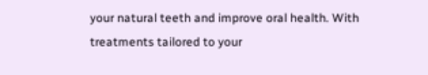your natural teeth and improve oral health. With treatments tailored to your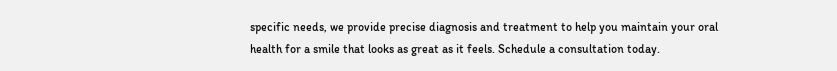specific needs, we provide precise diagnosis and treatment to help you maintain your oral health for a smile that looks as great as it feels. Schedule a consultation today.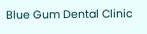Blue Gum Dental Clinic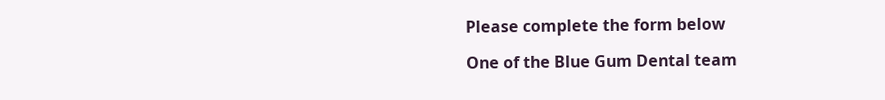Please complete the form below

One of the Blue Gum Dental team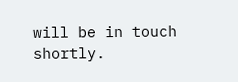will be in touch shortly.